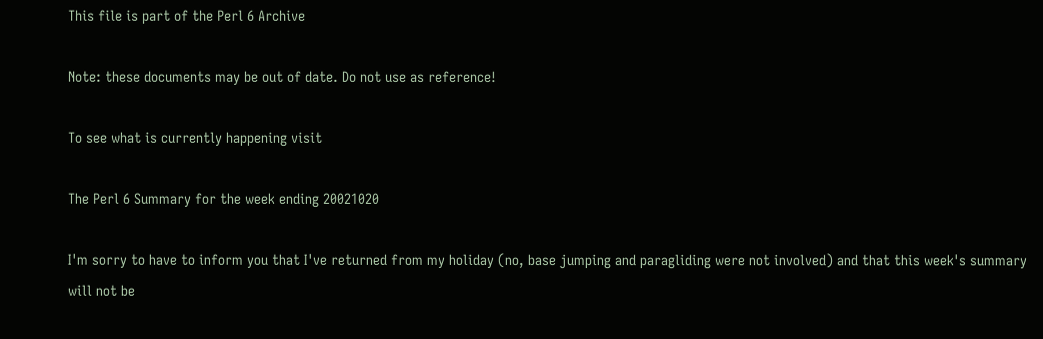This file is part of the Perl 6 Archive

Note: these documents may be out of date. Do not use as reference!

To see what is currently happening visit

The Perl 6 Summary for the week ending 20021020

I'm sorry to have to inform you that I've returned from my holiday (no, base jumping and paragliding were not involved) and that this week's summary will not be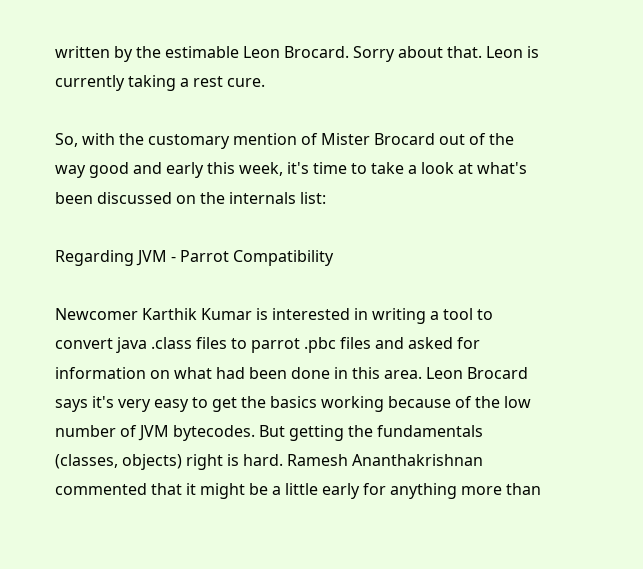written by the estimable Leon Brocard. Sorry about that. Leon is currently taking a rest cure.

So, with the customary mention of Mister Brocard out of the way good and early this week, it's time to take a look at what's been discussed on the internals list:

Regarding JVM - Parrot Compatibility

Newcomer Karthik Kumar is interested in writing a tool to convert java .class files to parrot .pbc files and asked for information on what had been done in this area. Leon Brocard says it's very easy to get the basics working because of the low number of JVM bytecodes. But getting the fundamentals (classes, objects) right is hard. Ramesh Ananthakrishnan commented that it might be a little early for anything more than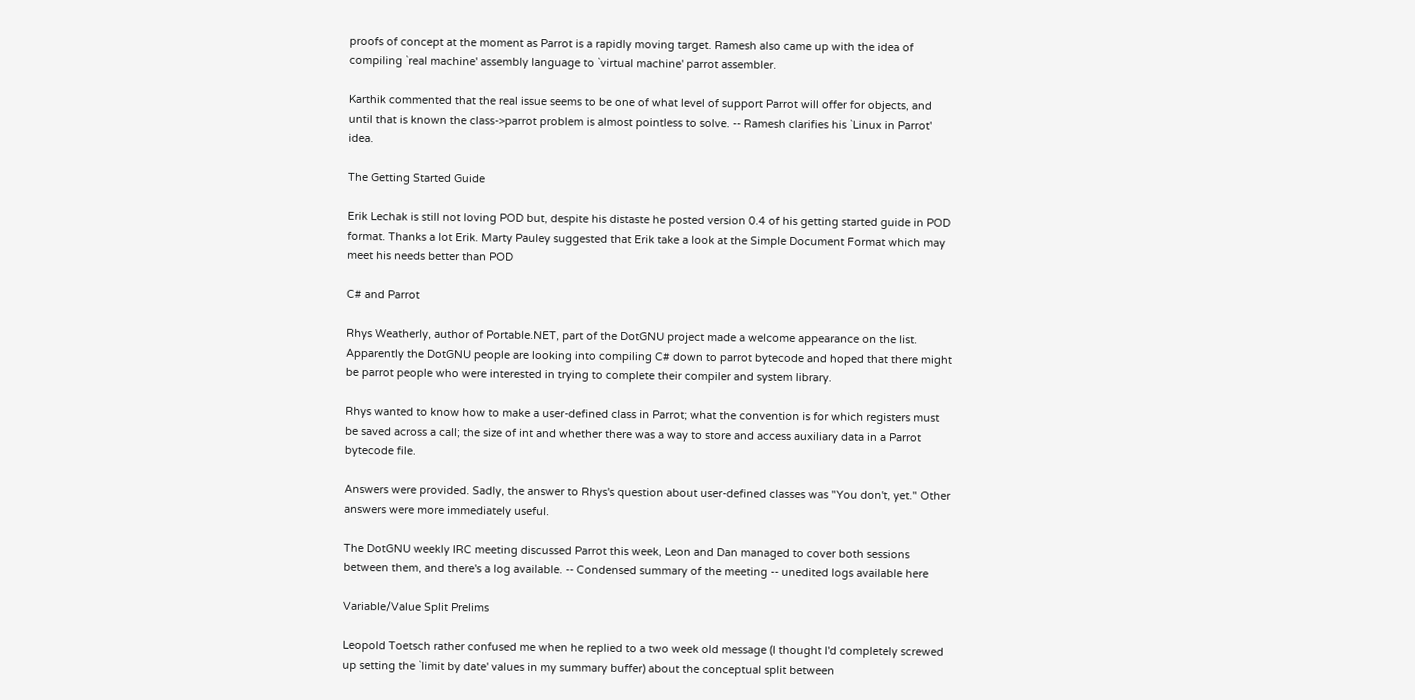proofs of concept at the moment as Parrot is a rapidly moving target. Ramesh also came up with the idea of compiling `real machine' assembly language to `virtual machine' parrot assembler.

Karthik commented that the real issue seems to be one of what level of support Parrot will offer for objects, and until that is known the class->parrot problem is almost pointless to solve. -- Ramesh clarifies his `Linux in Parrot' idea.

The Getting Started Guide

Erik Lechak is still not loving POD but, despite his distaste he posted version 0.4 of his getting started guide in POD format. Thanks a lot Erik. Marty Pauley suggested that Erik take a look at the Simple Document Format which may meet his needs better than POD

C# and Parrot

Rhys Weatherly, author of Portable.NET, part of the DotGNU project made a welcome appearance on the list. Apparently the DotGNU people are looking into compiling C# down to parrot bytecode and hoped that there might be parrot people who were interested in trying to complete their compiler and system library.

Rhys wanted to know how to make a user-defined class in Parrot; what the convention is for which registers must be saved across a call; the size of int and whether there was a way to store and access auxiliary data in a Parrot bytecode file.

Answers were provided. Sadly, the answer to Rhys's question about user-defined classes was "You don't, yet." Other answers were more immediately useful.

The DotGNU weekly IRC meeting discussed Parrot this week, Leon and Dan managed to cover both sessions between them, and there's a log available. -- Condensed summary of the meeting -- unedited logs available here

Variable/Value Split Prelims

Leopold Toetsch rather confused me when he replied to a two week old message (I thought I'd completely screwed up setting the `limit by date' values in my summary buffer) about the conceptual split between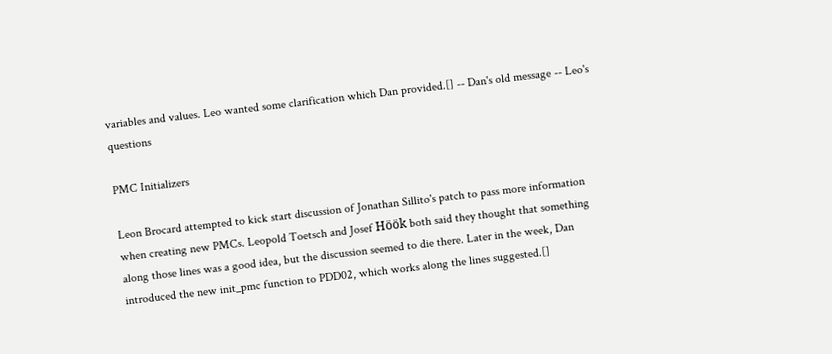variables and values. Leo wanted some clarification which Dan provided.[] -- Dan's old message -- Leo's questions

PMC Initializers

Leon Brocard attempted to kick start discussion of Jonathan Sillito's patch to pass more information when creating new PMCs. Leopold Toetsch and Josef Höök both said they thought that something along those lines was a good idea, but the discussion seemed to die there. Later in the week, Dan introduced the new init_pmc function to PDD02, which works along the lines suggested.[]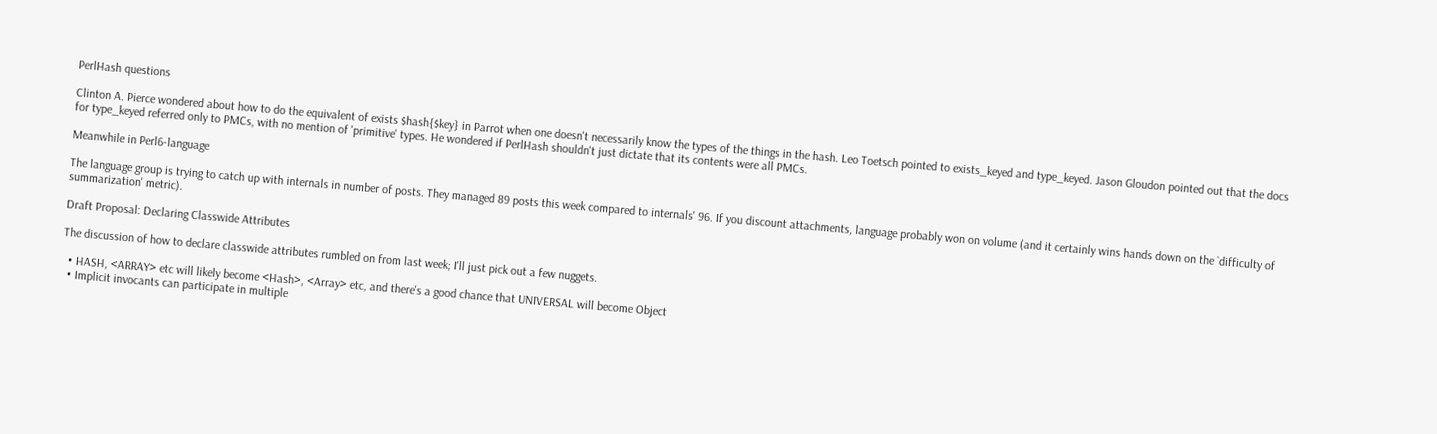PerlHash questions

Clinton A. Pierce wondered about how to do the equivalent of exists $hash{$key} in Parrot when one doesn't necessarily know the types of the things in the hash. Leo Toetsch pointed to exists_keyed and type_keyed. Jason Gloudon pointed out that the docs for type_keyed referred only to PMCs, with no mention of 'primitive' types. He wondered if PerlHash shouldn't just dictate that its contents were all PMCs.

Meanwhile in Perl6-language

The language group is trying to catch up with internals in number of posts. They managed 89 posts this week compared to internals' 96. If you discount attachments, language probably won on volume (and it certainly wins hands down on the `difficulty of summarization' metric).

Draft Proposal: Declaring Classwide Attributes

The discussion of how to declare classwide attributes rumbled on from last week; I'll just pick out a few nuggets.

  • HASH, <ARRAY> etc will likely become <Hash>, <Array> etc, and there's a good chance that UNIVERSAL will become Object
  • Implicit invocants can participate in multiple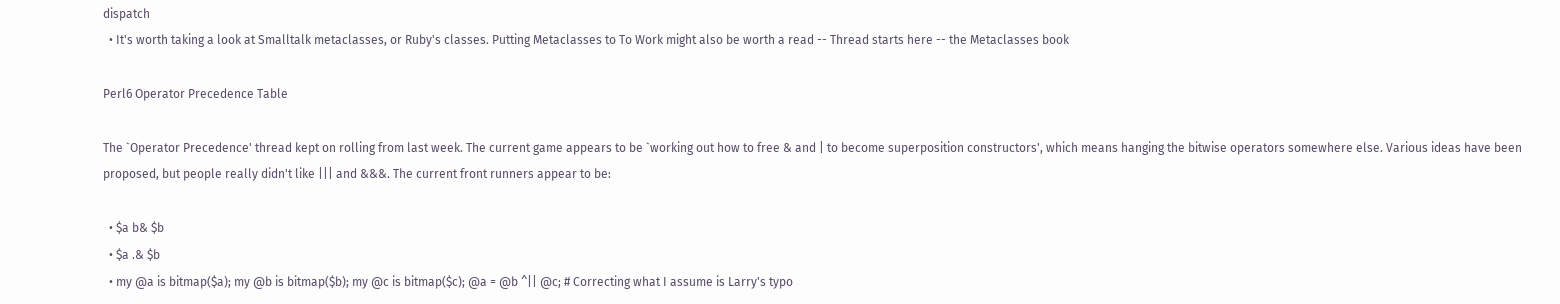dispatch
  • It's worth taking a look at Smalltalk metaclasses, or Ruby's classes. Putting Metaclasses to To Work might also be worth a read -- Thread starts here -- the Metaclasses book

Perl6 Operator Precedence Table

The `Operator Precedence' thread kept on rolling from last week. The current game appears to be `working out how to free & and | to become superposition constructors', which means hanging the bitwise operators somewhere else. Various ideas have been proposed, but people really didn't like ||| and &&&. The current front runners appear to be:

  • $a b& $b
  • $a .& $b
  • my @a is bitmap($a); my @b is bitmap($b); my @c is bitmap($c); @a = @b ^|| @c; # Correcting what I assume is Larry's typo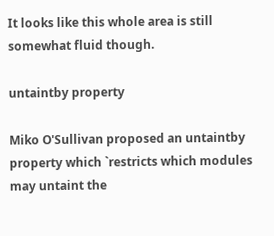It looks like this whole area is still somewhat fluid though.

untaintby property

Miko O'Sullivan proposed an untaintby property which `restricts which modules may untaint the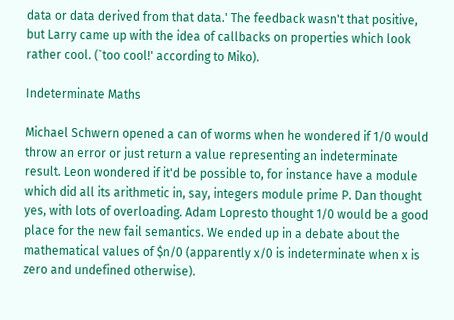data or data derived from that data.' The feedback wasn't that positive, but Larry came up with the idea of callbacks on properties which look rather cool. (`too cool!' according to Miko).

Indeterminate Maths

Michael Schwern opened a can of worms when he wondered if 1/0 would throw an error or just return a value representing an indeterminate result. Leon wondered if it'd be possible to, for instance have a module which did all its arithmetic in, say, integers module prime P. Dan thought yes, with lots of overloading. Adam Lopresto thought 1/0 would be a good place for the new fail semantics. We ended up in a debate about the mathematical values of $n/0 (apparently x/0 is indeterminate when x is zero and undefined otherwise).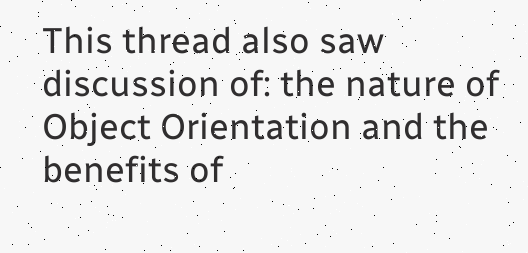This thread also saw discussion of: the nature of Object Orientation and the benefits of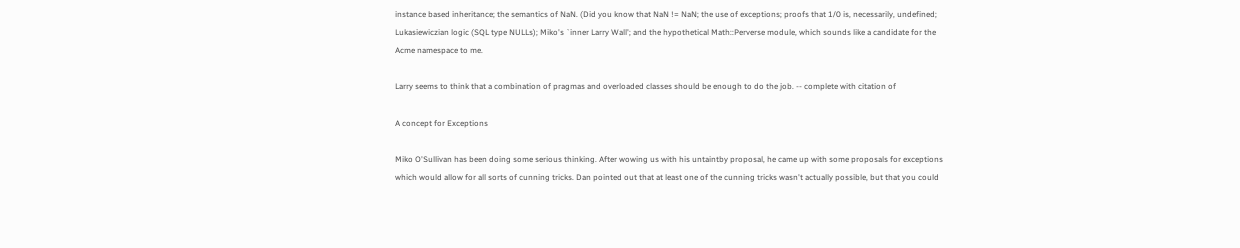instance based inheritance; the semantics of NaN. (Did you know that NaN != NaN; the use of exceptions; proofs that 1/0 is, necessarily, undefined; Lukasiewiczian logic (SQL type NULLs); Miko's `inner Larry Wall'; and the hypothetical Math::Perverse module, which sounds like a candidate for the Acme namespace to me.

Larry seems to think that a combination of pragmas and overloaded classes should be enough to do the job. -- complete with citation of

A concept for Exceptions

Miko O'Sullivan has been doing some serious thinking. After wowing us with his untaintby proposal, he came up with some proposals for exceptions which would allow for all sorts of cunning tricks. Dan pointed out that at least one of the cunning tricks wasn't actually possible, but that you could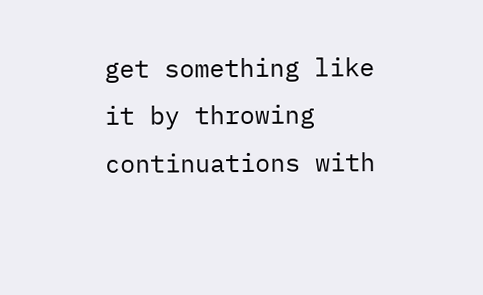get something like it by throwing continuations with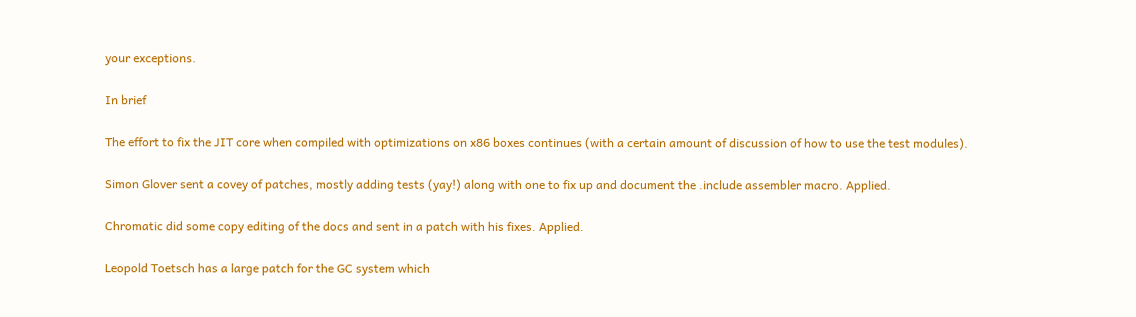your exceptions.

In brief

The effort to fix the JIT core when compiled with optimizations on x86 boxes continues (with a certain amount of discussion of how to use the test modules).

Simon Glover sent a covey of patches, mostly adding tests (yay!) along with one to fix up and document the .include assembler macro. Applied.

Chromatic did some copy editing of the docs and sent in a patch with his fixes. Applied.

Leopold Toetsch has a large patch for the GC system which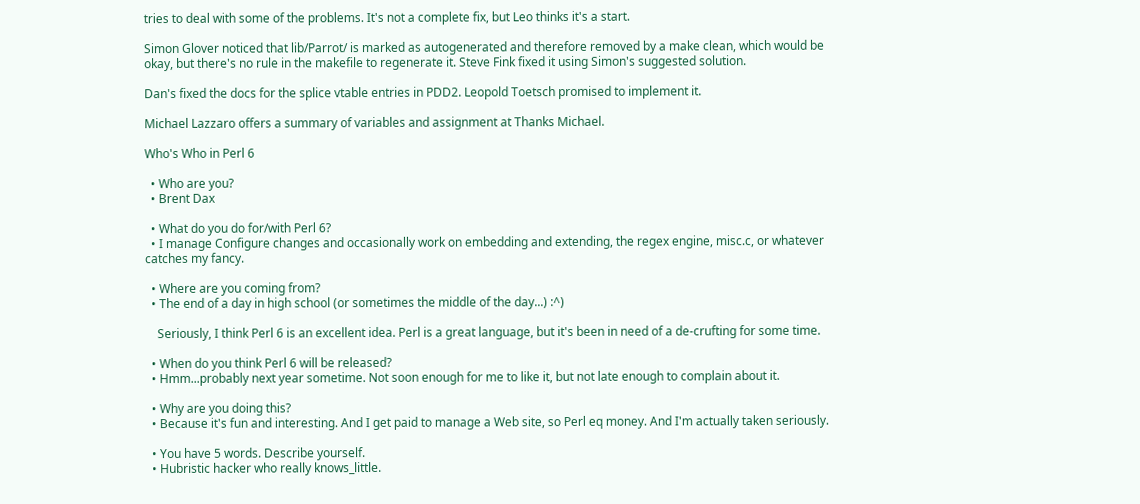tries to deal with some of the problems. It's not a complete fix, but Leo thinks it's a start.

Simon Glover noticed that lib/Parrot/ is marked as autogenerated and therefore removed by a make clean, which would be okay, but there's no rule in the makefile to regenerate it. Steve Fink fixed it using Simon's suggested solution.

Dan's fixed the docs for the splice vtable entries in PDD2. Leopold Toetsch promised to implement it.

Michael Lazzaro offers a summary of variables and assignment at Thanks Michael.

Who's Who in Perl 6

  • Who are you?
  • Brent Dax

  • What do you do for/with Perl 6?
  • I manage Configure changes and occasionally work on embedding and extending, the regex engine, misc.c, or whatever catches my fancy.

  • Where are you coming from?
  • The end of a day in high school (or sometimes the middle of the day...) :^)

    Seriously, I think Perl 6 is an excellent idea. Perl is a great language, but it's been in need of a de-crufting for some time.

  • When do you think Perl 6 will be released?
  • Hmm...probably next year sometime. Not soon enough for me to like it, but not late enough to complain about it.

  • Why are you doing this?
  • Because it's fun and interesting. And I get paid to manage a Web site, so Perl eq money. And I'm actually taken seriously.

  • You have 5 words. Describe yourself.
  • Hubristic hacker who really knows_little.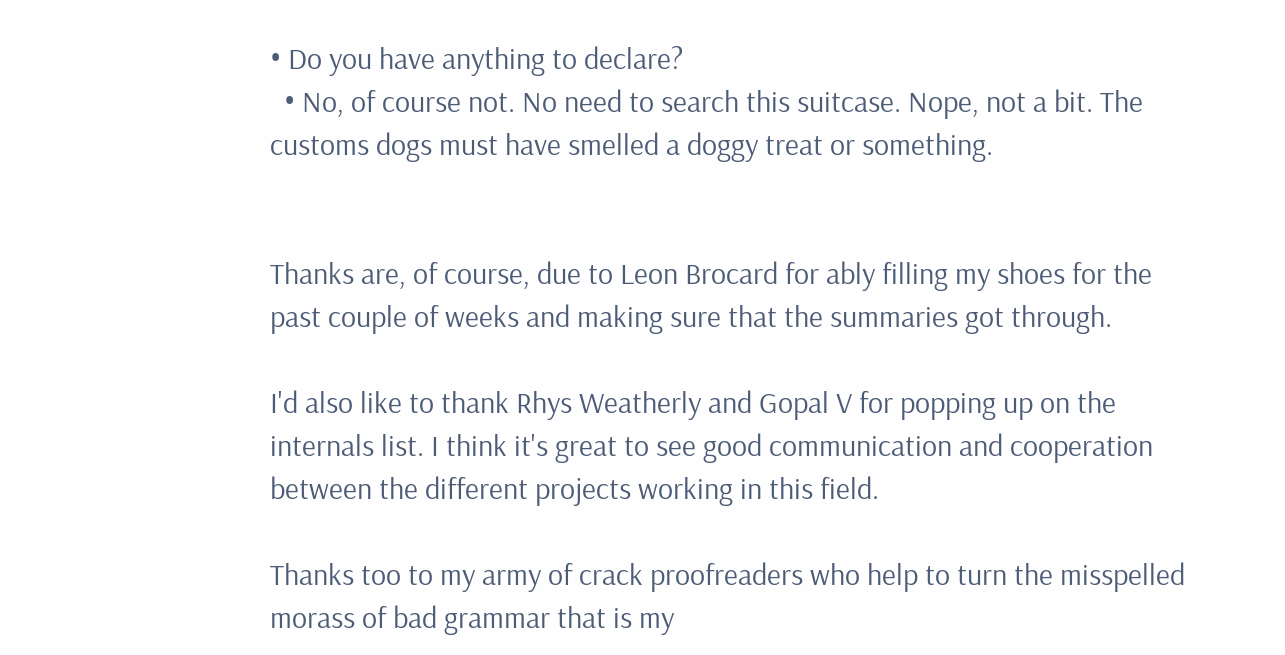• Do you have anything to declare?
  • No, of course not. No need to search this suitcase. Nope, not a bit. The customs dogs must have smelled a doggy treat or something.


Thanks are, of course, due to Leon Brocard for ably filling my shoes for the past couple of weeks and making sure that the summaries got through.

I'd also like to thank Rhys Weatherly and Gopal V for popping up on the internals list. I think it's great to see good communication and cooperation between the different projects working in this field.

Thanks too to my army of crack proofreaders who help to turn the misspelled morass of bad grammar that is my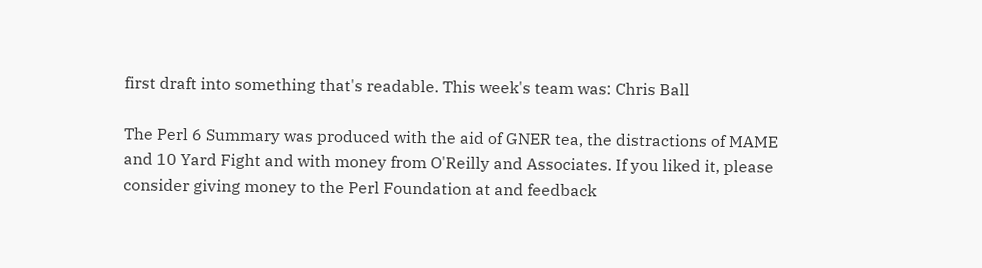first draft into something that's readable. This week's team was: Chris Ball

The Perl 6 Summary was produced with the aid of GNER tea, the distractions of MAME and 10 Yard Fight and with money from O'Reilly and Associates. If you liked it, please consider giving money to the Perl Foundation at and feedback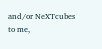and/or NeXTcubes to me,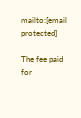mailto:[email protected]

The fee paid for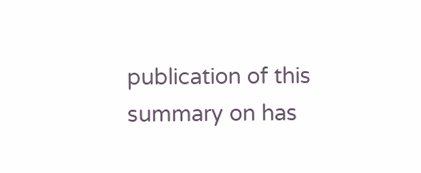publication of this summary on has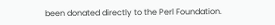been donated directly to the Perl Foundation.